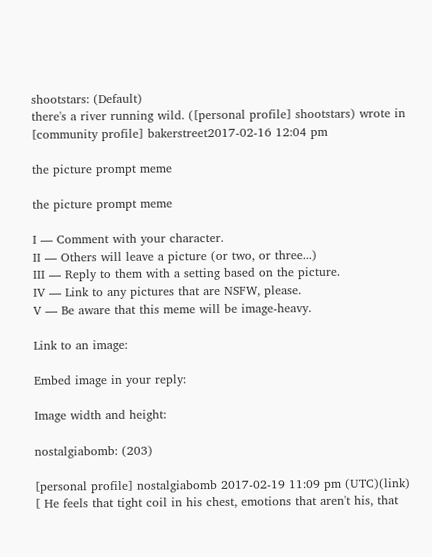shootstars: (Default)
there's a river running wild. ([personal profile] shootstars) wrote in [community profile] bakerstreet2017-02-16 12:04 pm

the picture prompt meme

the picture prompt meme

I — Comment with your character.
II — Others will leave a picture (or two, or three...)
III — Reply to them with a setting based on the picture.
IV — Link to any pictures that are NSFW, please.
V — Be aware that this meme will be image-heavy.

Link to an image:

Embed image in your reply:

Image width and height:

nostalgiabomb: (203)

[personal profile] nostalgiabomb 2017-02-19 11:09 pm (UTC)(link)
[ He feels that tight coil in his chest, emotions that aren't his, that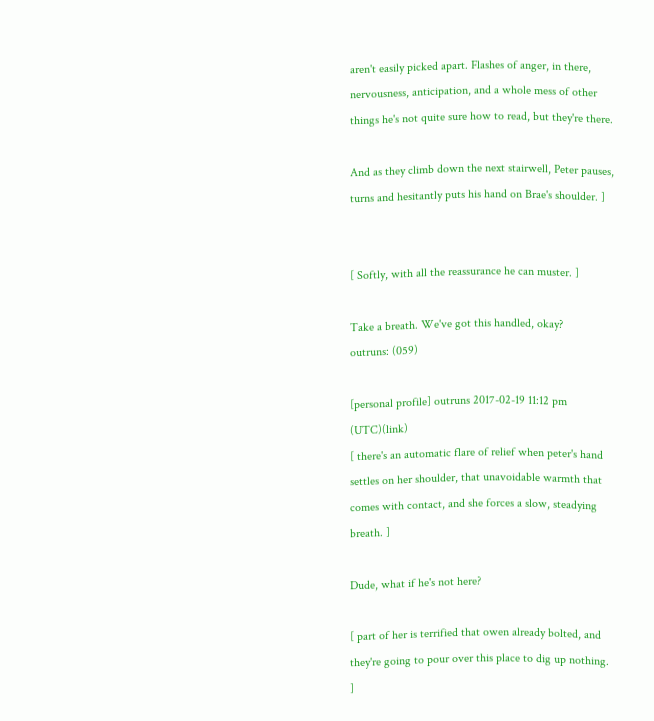aren't easily picked apart. Flashes of anger, in there, nervousness, anticipation, and a whole mess of other things he's not quite sure how to read, but they're there.

And as they climb down the next stairwell, Peter pauses, turns and hesitantly puts his hand on Brae's shoulder. ]


[ Softly, with all the reassurance he can muster. ]

Take a breath. We've got this handled, okay?
outruns: (059)

[personal profile] outruns 2017-02-19 11:12 pm (UTC)(link)
[ there's an automatic flare of relief when peter's hand settles on her shoulder, that unavoidable warmth that comes with contact, and she forces a slow, steadying breath. ]

Dude, what if he's not here?

[ part of her is terrified that owen already bolted, and they're going to pour over this place to dig up nothing. ]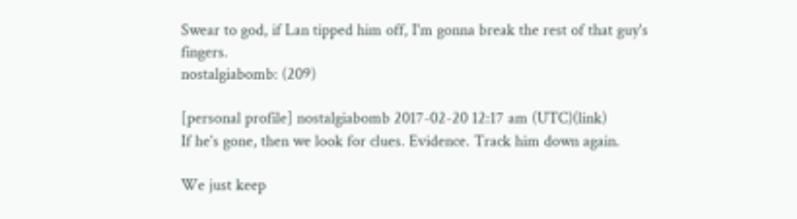Swear to god, if Lan tipped him off, I'm gonna break the rest of that guy's fingers.
nostalgiabomb: (209)

[personal profile] nostalgiabomb 2017-02-20 12:17 am (UTC)(link)
If he's gone, then we look for clues. Evidence. Track him down again.

We just keep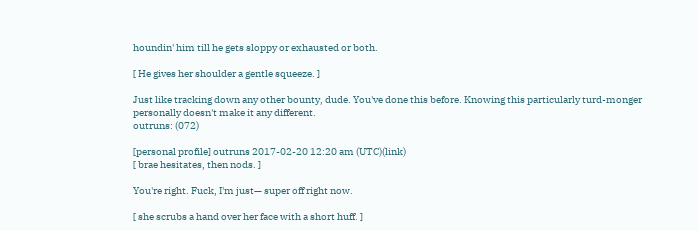houndin' him till he gets sloppy or exhausted or both.

[ He gives her shoulder a gentle squeeze. ]

Just like tracking down any other bounty, dude. You've done this before. Knowing this particularly turd-monger personally doesn't make it any different.
outruns: (072)

[personal profile] outruns 2017-02-20 12:20 am (UTC)(link)
[ brae hesitates, then nods. ]

You're right. Fuck, I'm just— super off right now.

[ she scrubs a hand over her face with a short huff. ]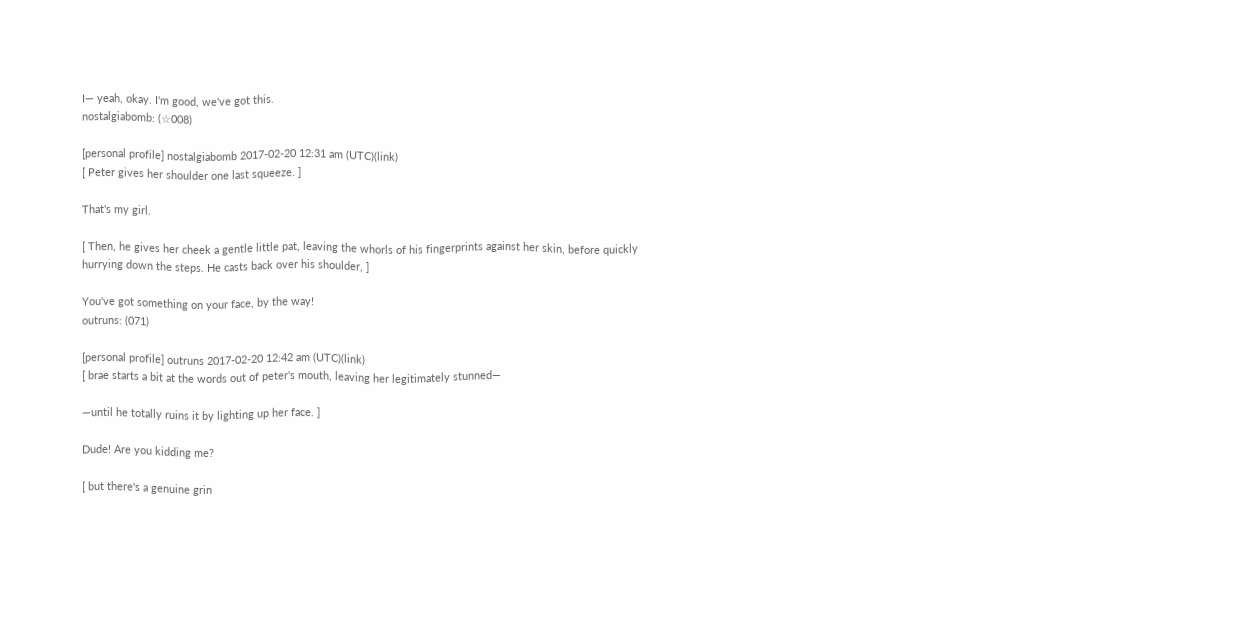I— yeah, okay. I'm good, we've got this.
nostalgiabomb: (☆008)

[personal profile] nostalgiabomb 2017-02-20 12:31 am (UTC)(link)
[ Peter gives her shoulder one last squeeze. ]

That's my girl.

[ Then, he gives her cheek a gentle little pat, leaving the whorls of his fingerprints against her skin, before quickly hurrying down the steps. He casts back over his shoulder, ]

You've got something on your face, by the way!
outruns: (071)

[personal profile] outruns 2017-02-20 12:42 am (UTC)(link)
[ brae starts a bit at the words out of peter's mouth, leaving her legitimately stunned—

—until he totally ruins it by lighting up her face. ]

Dude! Are you kidding me?

[ but there's a genuine grin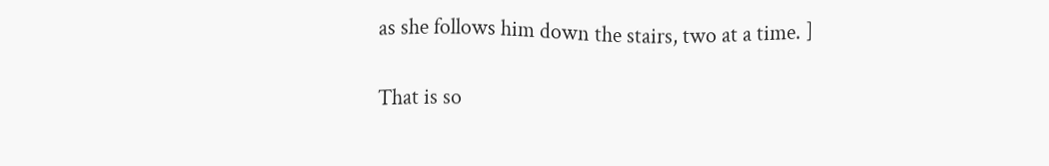as she follows him down the stairs, two at a time. ]

That is so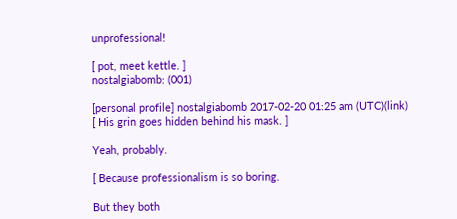unprofessional!

[ pot, meet kettle. ]
nostalgiabomb: (001)

[personal profile] nostalgiabomb 2017-02-20 01:25 am (UTC)(link)
[ His grin goes hidden behind his mask. ]

Yeah, probably.

[ Because professionalism is so boring.

But they both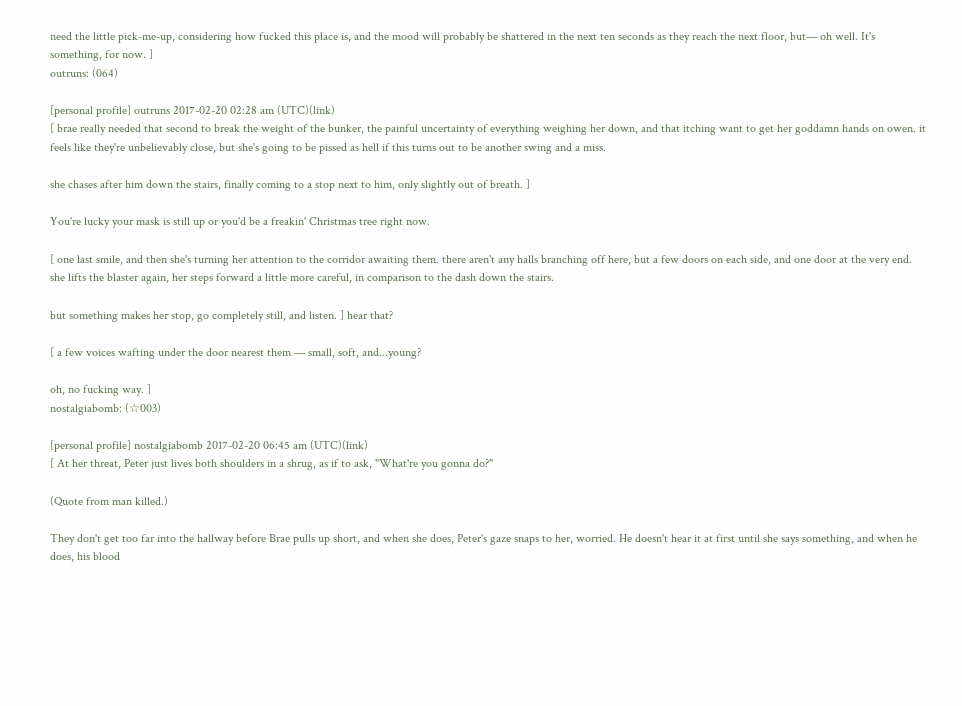need the little pick-me-up, considering how fucked this place is, and the mood will probably be shattered in the next ten seconds as they reach the next floor, but— oh well. It's something, for now. ]
outruns: (064)

[personal profile] outruns 2017-02-20 02:28 am (UTC)(link)
[ brae really needed that second to break the weight of the bunker, the painful uncertainty of everything weighing her down, and that itching want to get her goddamn hands on owen. it feels like they're unbelievably close, but she's going to be pissed as hell if this turns out to be another swing and a miss.

she chases after him down the stairs, finally coming to a stop next to him, only slightly out of breath. ]

You're lucky your mask is still up or you'd be a freakin' Christmas tree right now.

[ one last smile, and then she's turning her attention to the corridor awaiting them. there aren't any halls branching off here, but a few doors on each side, and one door at the very end. she lifts the blaster again, her steps forward a little more careful, in comparison to the dash down the stairs.

but something makes her stop, go completely still, and listen. ] hear that?

[ a few voices wafting under the door nearest them — small, soft, and...young?

oh, no fucking way. ]
nostalgiabomb: (☆003)

[personal profile] nostalgiabomb 2017-02-20 06:45 am (UTC)(link)
[ At her threat, Peter just lives both shoulders in a shrug, as if to ask, "What're you gonna do?"

(Quote from man killed.)

They don't get too far into the hallway before Brae pulls up short, and when she does, Peter's gaze snaps to her, worried. He doesn't hear it at first until she says something, and when he does, his blood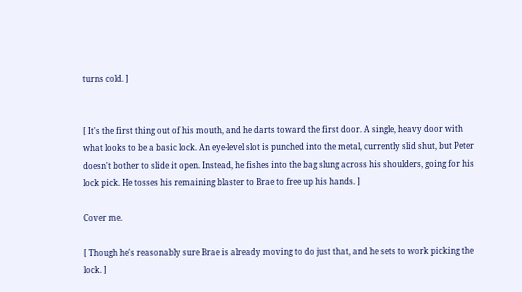turns cold. ]


[ It's the first thing out of his mouth, and he darts toward the first door. A single, heavy door with what looks to be a basic lock. An eye-level slot is punched into the metal, currently slid shut, but Peter doesn't bother to slide it open. Instead, he fishes into the bag slung across his shoulders, going for his lock pick. He tosses his remaining blaster to Brae to free up his hands. ]

Cover me.

[ Though he's reasonably sure Brae is already moving to do just that, and he sets to work picking the lock. ]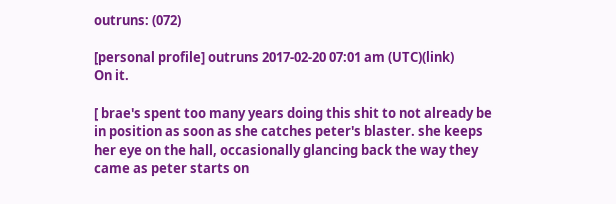outruns: (072)

[personal profile] outruns 2017-02-20 07:01 am (UTC)(link)
On it.

[ brae's spent too many years doing this shit to not already be in position as soon as she catches peter's blaster. she keeps her eye on the hall, occasionally glancing back the way they came as peter starts on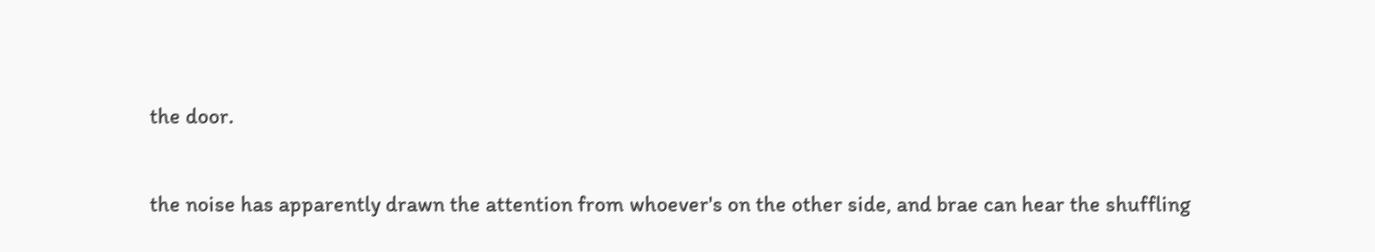the door.

the noise has apparently drawn the attention from whoever's on the other side, and brae can hear the shuffling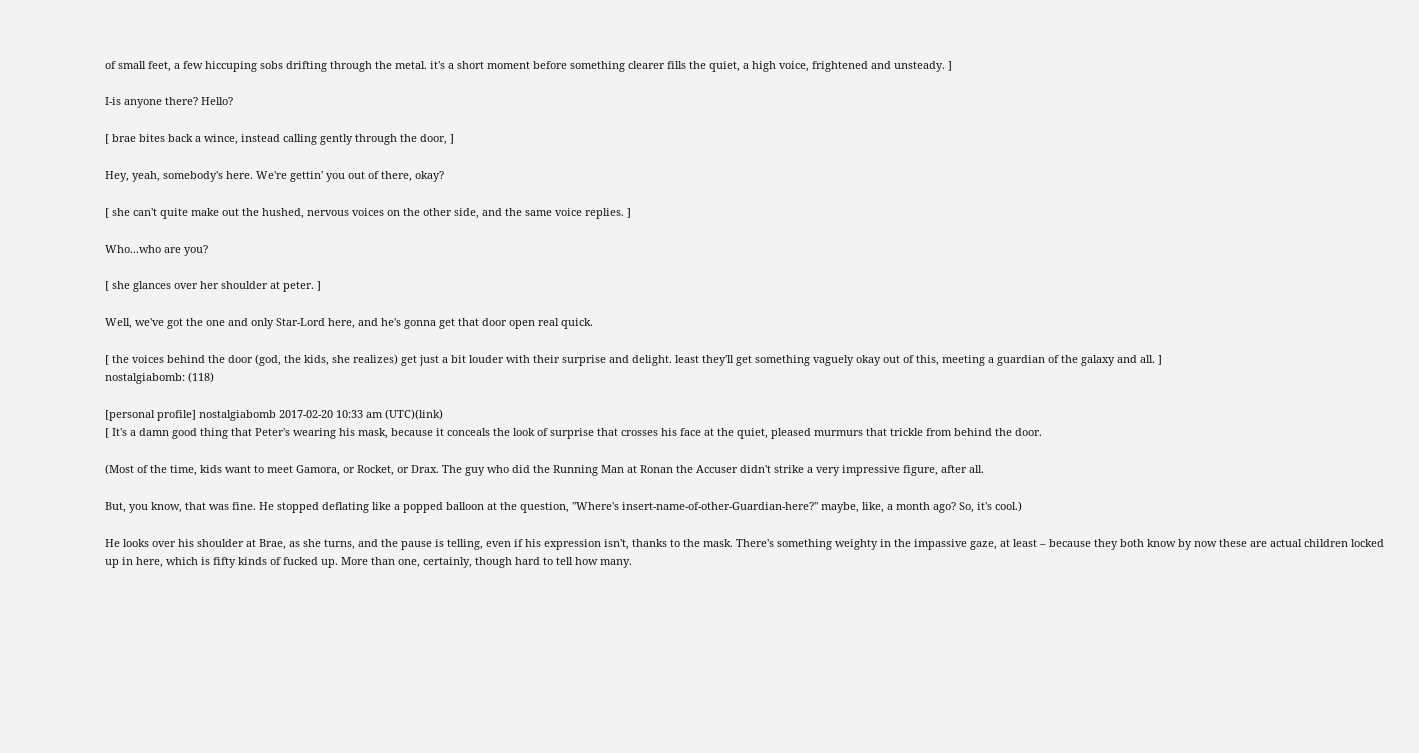of small feet, a few hiccuping sobs drifting through the metal. it's a short moment before something clearer fills the quiet, a high voice, frightened and unsteady. ]

I-is anyone there? Hello?

[ brae bites back a wince, instead calling gently through the door, ]

Hey, yeah, somebody's here. We're gettin' you out of there, okay?

[ she can't quite make out the hushed, nervous voices on the other side, and the same voice replies. ]

Who...who are you?

[ she glances over her shoulder at peter. ]

Well, we've got the one and only Star-Lord here, and he's gonna get that door open real quick.

[ the voices behind the door (god, the kids, she realizes) get just a bit louder with their surprise and delight. least they'll get something vaguely okay out of this, meeting a guardian of the galaxy and all. ]
nostalgiabomb: (118)

[personal profile] nostalgiabomb 2017-02-20 10:33 am (UTC)(link)
[ It's a damn good thing that Peter's wearing his mask, because it conceals the look of surprise that crosses his face at the quiet, pleased murmurs that trickle from behind the door.

(Most of the time, kids want to meet Gamora, or Rocket, or Drax. The guy who did the Running Man at Ronan the Accuser didn't strike a very impressive figure, after all.

But, you know, that was fine. He stopped deflating like a popped balloon at the question, "Where's insert-name-of-other-Guardian-here?" maybe, like, a month ago? So, it's cool.)

He looks over his shoulder at Brae, as she turns, and the pause is telling, even if his expression isn't, thanks to the mask. There's something weighty in the impassive gaze, at least – because they both know by now these are actual children locked up in here, which is fifty kinds of fucked up. More than one, certainly, though hard to tell how many.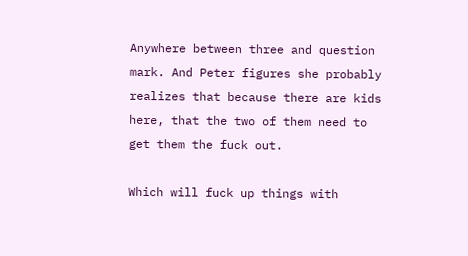Anywhere between three and question mark. And Peter figures she probably realizes that because there are kids here, that the two of them need to get them the fuck out.

Which will fuck up things with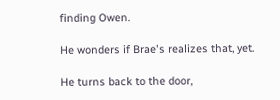finding Owen.

He wonders if Brae's realizes that, yet.

He turns back to the door,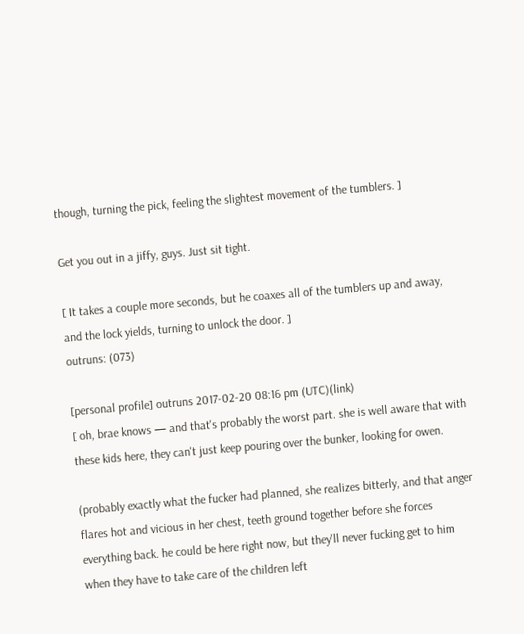though, turning the pick, feeling the slightest movement of the tumblers. ]

Get you out in a jiffy, guys. Just sit tight.

[ It takes a couple more seconds, but he coaxes all of the tumblers up and away, and the lock yields, turning to unlock the door. ]
outruns: (073)

[personal profile] outruns 2017-02-20 08:16 pm (UTC)(link)
[ oh, brae knows — and that's probably the worst part. she is well aware that with these kids here, they can't just keep pouring over the bunker, looking for owen.

(probably exactly what the fucker had planned, she realizes bitterly, and that anger flares hot and vicious in her chest, teeth ground together before she forces everything back. he could be here right now, but they'll never fucking get to him when they have to take care of the children left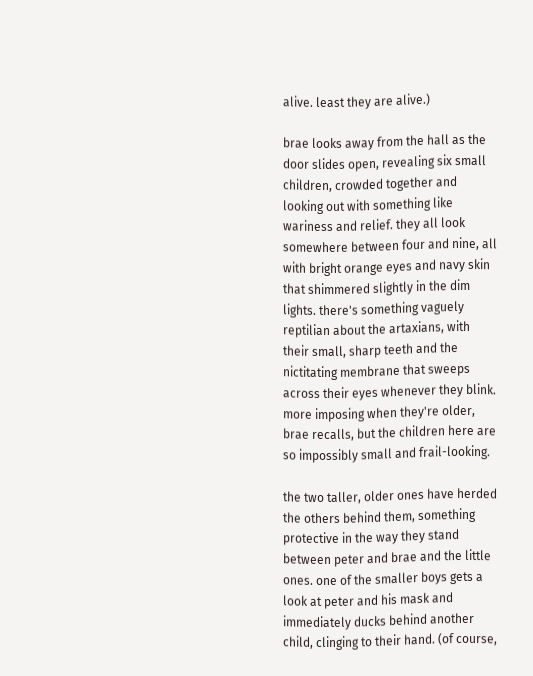alive. least they are alive.)

brae looks away from the hall as the door slides open, revealing six small children, crowded together and looking out with something like wariness and relief. they all look somewhere between four and nine, all with bright orange eyes and navy skin that shimmered slightly in the dim lights. there's something vaguely reptilian about the artaxians, with their small, sharp teeth and the nictitating membrane that sweeps across their eyes whenever they blink. more imposing when they're older, brae recalls, but the children here are so impossibly small and frail-looking.

the two taller, older ones have herded the others behind them, something protective in the way they stand between peter and brae and the little ones. one of the smaller boys gets a look at peter and his mask and immediately ducks behind another child, clinging to their hand. (of course,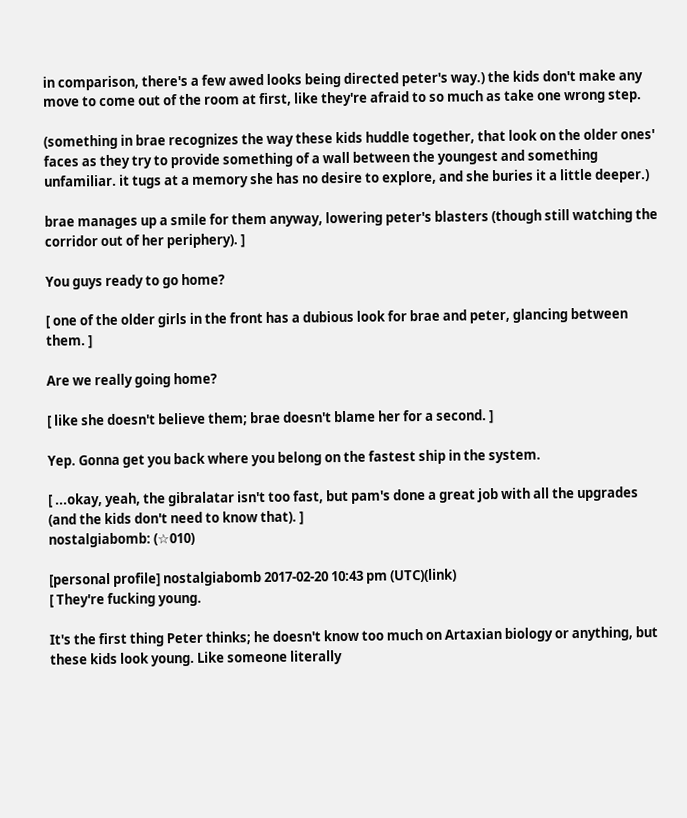in comparison, there's a few awed looks being directed peter's way.) the kids don't make any move to come out of the room at first, like they're afraid to so much as take one wrong step.

(something in brae recognizes the way these kids huddle together, that look on the older ones' faces as they try to provide something of a wall between the youngest and something unfamiliar. it tugs at a memory she has no desire to explore, and she buries it a little deeper.)

brae manages up a smile for them anyway, lowering peter's blasters (though still watching the corridor out of her periphery). ]

You guys ready to go home?

[ one of the older girls in the front has a dubious look for brae and peter, glancing between them. ]

Are we really going home?

[ like she doesn't believe them; brae doesn't blame her for a second. ]

Yep. Gonna get you back where you belong on the fastest ship in the system.

[ ...okay, yeah, the gibralatar isn't too fast, but pam's done a great job with all the upgrades (and the kids don't need to know that). ]
nostalgiabomb: (☆010)

[personal profile] nostalgiabomb 2017-02-20 10:43 pm (UTC)(link)
[ They're fucking young.

It's the first thing Peter thinks; he doesn't know too much on Artaxian biology or anything, but these kids look young. Like someone literally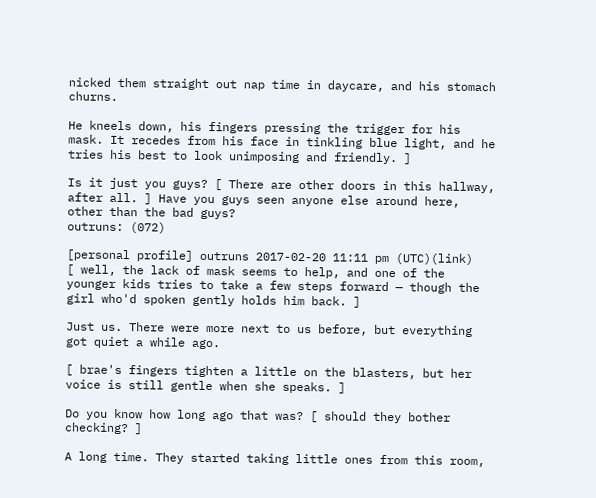nicked them straight out nap time in daycare, and his stomach churns.

He kneels down, his fingers pressing the trigger for his mask. It recedes from his face in tinkling blue light, and he tries his best to look unimposing and friendly. ]

Is it just you guys? [ There are other doors in this hallway, after all. ] Have you guys seen anyone else around here, other than the bad guys?
outruns: (072)

[personal profile] outruns 2017-02-20 11:11 pm (UTC)(link)
[ well, the lack of mask seems to help, and one of the younger kids tries to take a few steps forward — though the girl who'd spoken gently holds him back. ]

Just us. There were more next to us before, but everything got quiet a while ago.

[ brae's fingers tighten a little on the blasters, but her voice is still gentle when she speaks. ]

Do you know how long ago that was? [ should they bother checking? ]

A long time. They started taking little ones from this room,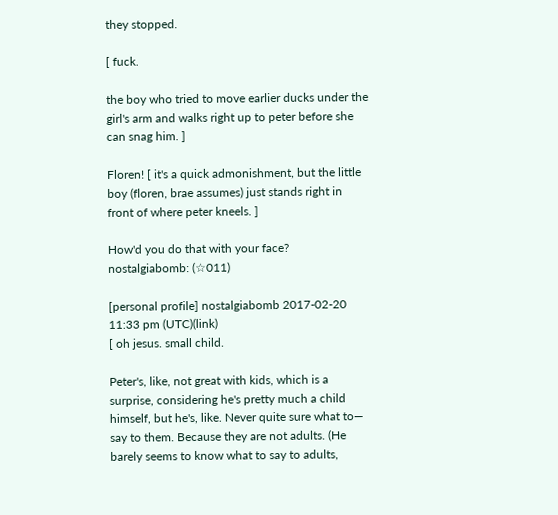they stopped.

[ fuck.

the boy who tried to move earlier ducks under the girl's arm and walks right up to peter before she can snag him. ]

Floren! [ it's a quick admonishment, but the little boy (floren, brae assumes) just stands right in front of where peter kneels. ]

How'd you do that with your face?
nostalgiabomb: (☆011)

[personal profile] nostalgiabomb 2017-02-20 11:33 pm (UTC)(link)
[ oh jesus. small child.

Peter's, like, not great with kids, which is a surprise, considering he's pretty much a child himself, but he's, like. Never quite sure what to— say to them. Because they are not adults. (He barely seems to know what to say to adults,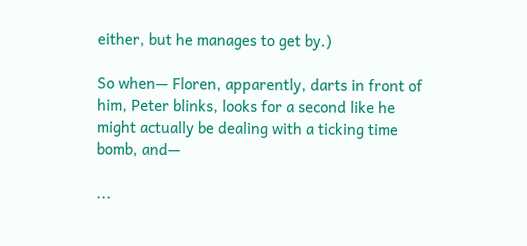either, but he manages to get by.)

So when— Floren, apparently, darts in front of him, Peter blinks, looks for a second like he might actually be dealing with a ticking time bomb, and—

...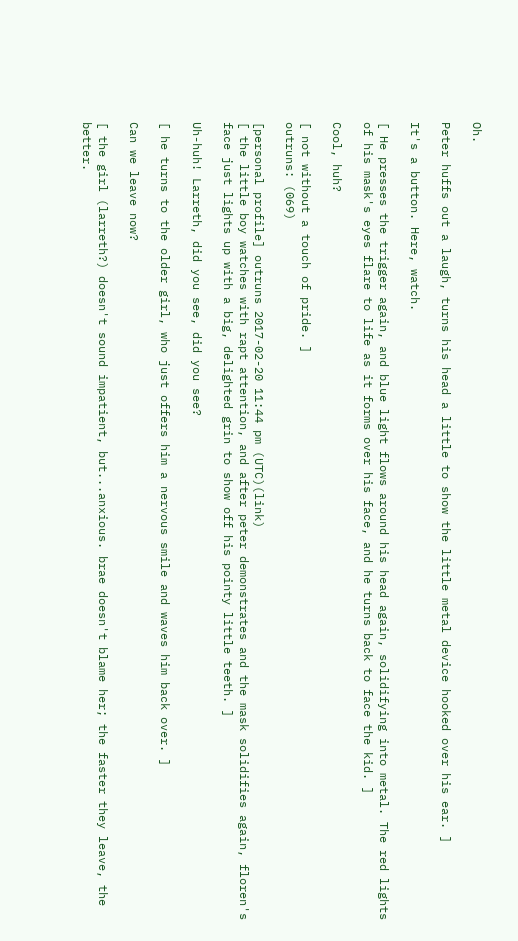Oh.

Peter huffs out a laugh, turns his head a little to show the little metal device hooked over his ear. ]

It's a button. Here, watch.

[ He presses the trigger again, and blue light flows around his head again, solidifying into metal. The red lights of his mask's eyes flare to life as it forms over his face, and he turns back to face the kid. ]

Cool, huh?

[ not without a touch of pride. ]
outruns: (069)

[personal profile] outruns 2017-02-20 11:44 pm (UTC)(link)
[ the little boy watches with rapt attention, and after peter demonstrates and the mask solidifies again, floren's face just lights up with a big, delighted grin to show off his pointy little teeth. ]

Uh-huh! Larreth, did you see, did you see?

[ he turns to the older girl, who just offers him a nervous smile and waves him back over. ]

Can we leave now?

[ the girl (larreth?) doesn't sound impatient, but...anxious. brae doesn't blame her; the faster they leave, the better.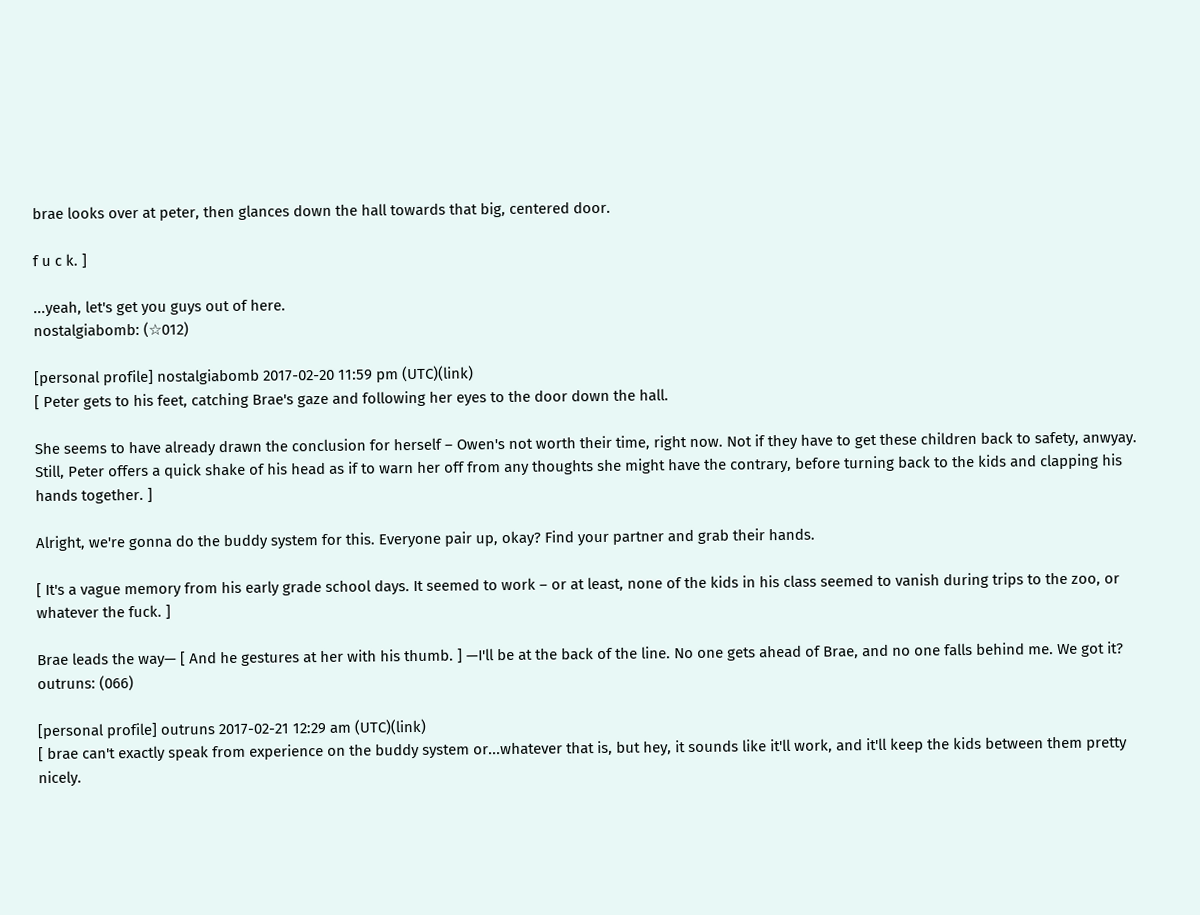brae looks over at peter, then glances down the hall towards that big, centered door.

f u c k. ]

...yeah, let's get you guys out of here.
nostalgiabomb: (☆012)

[personal profile] nostalgiabomb 2017-02-20 11:59 pm (UTC)(link)
[ Peter gets to his feet, catching Brae's gaze and following her eyes to the door down the hall.

She seems to have already drawn the conclusion for herself – Owen's not worth their time, right now. Not if they have to get these children back to safety, anwyay. Still, Peter offers a quick shake of his head as if to warn her off from any thoughts she might have the contrary, before turning back to the kids and clapping his hands together. ]

Alright, we're gonna do the buddy system for this. Everyone pair up, okay? Find your partner and grab their hands.

[ It's a vague memory from his early grade school days. It seemed to work – or at least, none of the kids in his class seemed to vanish during trips to the zoo, or whatever the fuck. ]

Brae leads the way— [ And he gestures at her with his thumb. ] —I'll be at the back of the line. No one gets ahead of Brae, and no one falls behind me. We got it?
outruns: (066)

[personal profile] outruns 2017-02-21 12:29 am (UTC)(link)
[ brae can't exactly speak from experience on the buddy system or...whatever that is, but hey, it sounds like it'll work, and it'll keep the kids between them pretty nicely.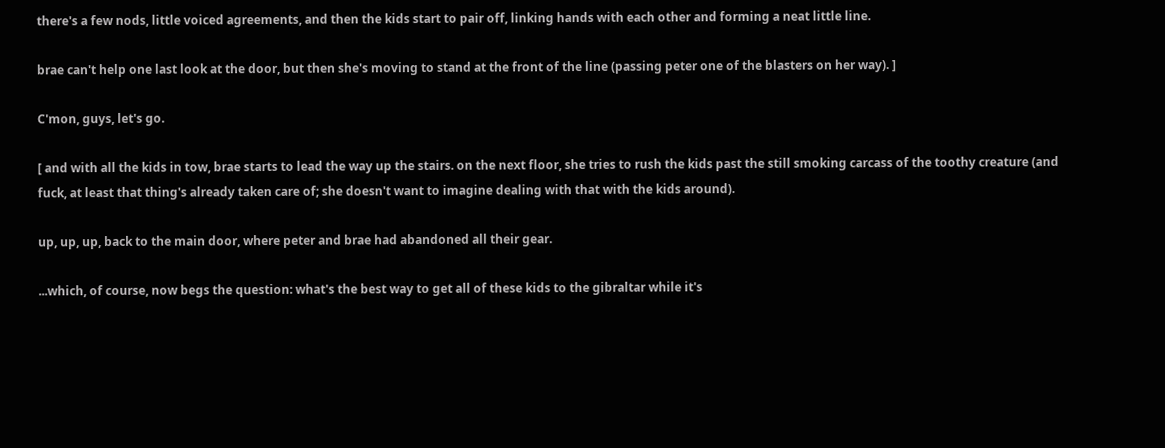there's a few nods, little voiced agreements, and then the kids start to pair off, linking hands with each other and forming a neat little line.

brae can't help one last look at the door, but then she's moving to stand at the front of the line (passing peter one of the blasters on her way). ]

C'mon, guys, let's go.

[ and with all the kids in tow, brae starts to lead the way up the stairs. on the next floor, she tries to rush the kids past the still smoking carcass of the toothy creature (and fuck, at least that thing's already taken care of; she doesn't want to imagine dealing with that with the kids around).

up, up, up, back to the main door, where peter and brae had abandoned all their gear.

...which, of course, now begs the question: what's the best way to get all of these kids to the gibraltar while it's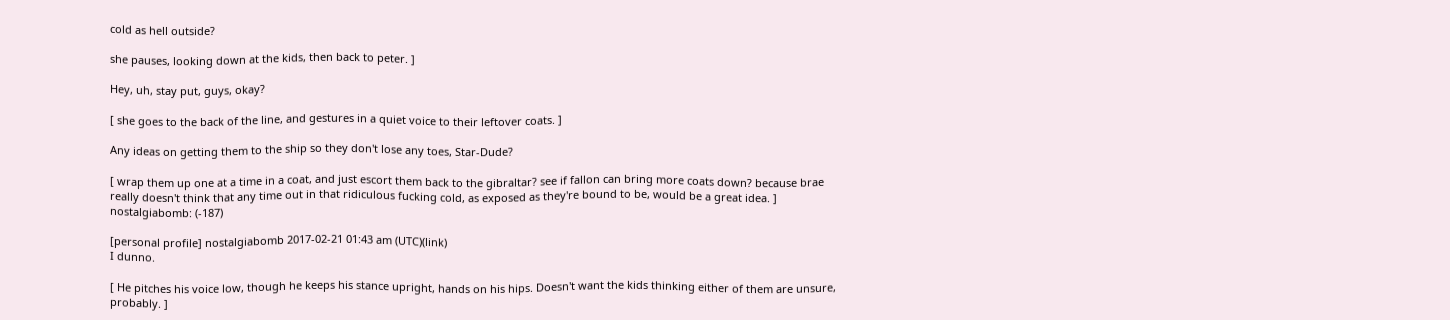cold as hell outside?

she pauses, looking down at the kids, then back to peter. ]

Hey, uh, stay put, guys, okay?

[ she goes to the back of the line, and gestures in a quiet voice to their leftover coats. ]

Any ideas on getting them to the ship so they don't lose any toes, Star-Dude?

[ wrap them up one at a time in a coat, and just escort them back to the gibraltar? see if fallon can bring more coats down? because brae really doesn't think that any time out in that ridiculous fucking cold, as exposed as they're bound to be, would be a great idea. ]
nostalgiabomb: (-187)

[personal profile] nostalgiabomb 2017-02-21 01:43 am (UTC)(link)
I dunno.

[ He pitches his voice low, though he keeps his stance upright, hands on his hips. Doesn't want the kids thinking either of them are unsure, probably. ]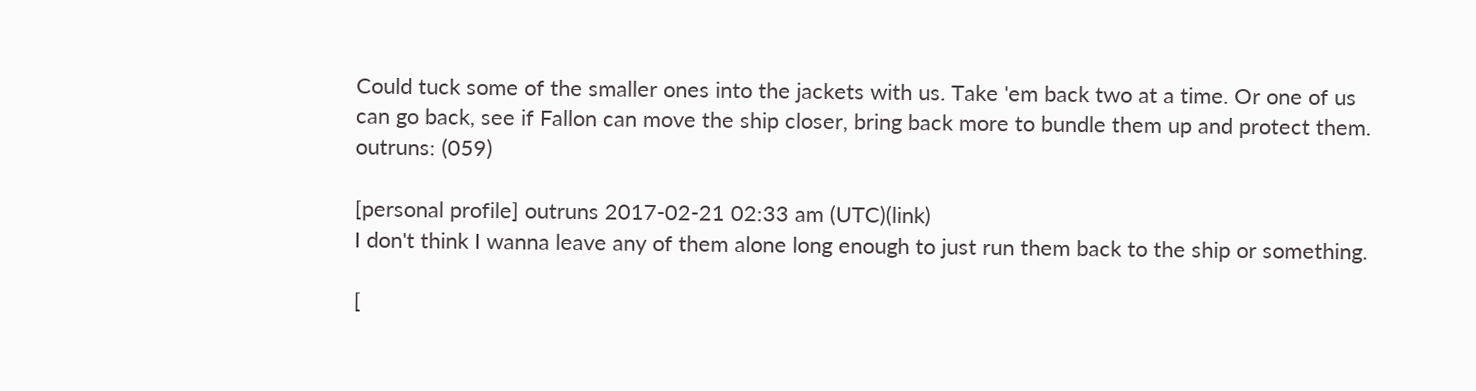Could tuck some of the smaller ones into the jackets with us. Take 'em back two at a time. Or one of us can go back, see if Fallon can move the ship closer, bring back more to bundle them up and protect them.
outruns: (059)

[personal profile] outruns 2017-02-21 02:33 am (UTC)(link)
I don't think I wanna leave any of them alone long enough to just run them back to the ship or something.

[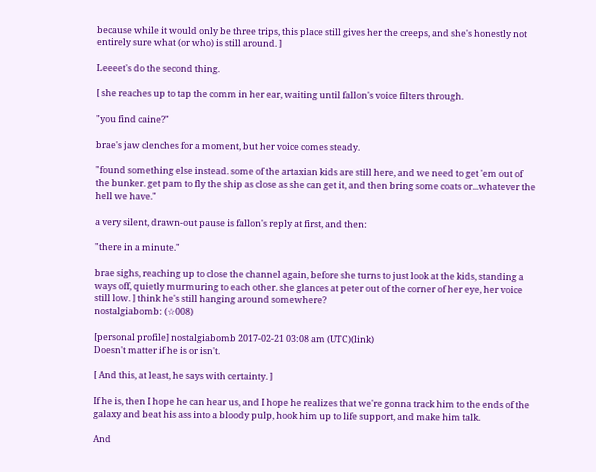because while it would only be three trips, this place still gives her the creeps, and she's honestly not entirely sure what (or who) is still around. ]

Leeeet's do the second thing.

[ she reaches up to tap the comm in her ear, waiting until fallon's voice filters through.

"you find caine?"

brae's jaw clenches for a moment, but her voice comes steady.

"found something else instead. some of the artaxian kids are still here, and we need to get 'em out of the bunker. get pam to fly the ship as close as she can get it, and then bring some coats or...whatever the hell we have."

a very silent, drawn-out pause is fallon's reply at first, and then:

"there in a minute."

brae sighs, reaching up to close the channel again, before she turns to just look at the kids, standing a ways off, quietly murmuring to each other. she glances at peter out of the corner of her eye, her voice still low. ] think he's still hanging around somewhere?
nostalgiabomb: (☆008)

[personal profile] nostalgiabomb 2017-02-21 03:08 am (UTC)(link)
Doesn't matter if he is or isn't.

[ And this, at least, he says with certainty. ]

If he is, then I hope he can hear us, and I hope he realizes that we're gonna track him to the ends of the galaxy and beat his ass into a bloody pulp, hook him up to life support, and make him talk.

And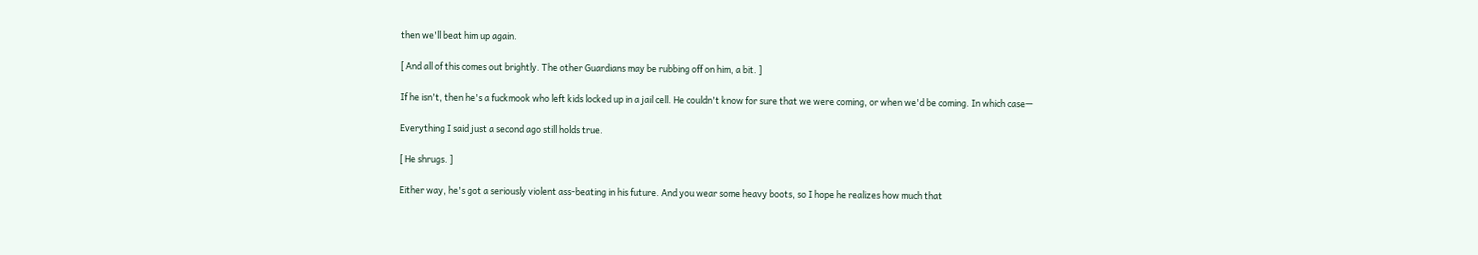then we'll beat him up again.

[ And all of this comes out brightly. The other Guardians may be rubbing off on him, a bit. ]

If he isn't, then he's a fuckmook who left kids locked up in a jail cell. He couldn't know for sure that we were coming, or when we'd be coming. In which case—

Everything I said just a second ago still holds true.

[ He shrugs. ]

Either way, he's got a seriously violent ass-beating in his future. And you wear some heavy boots, so I hope he realizes how much that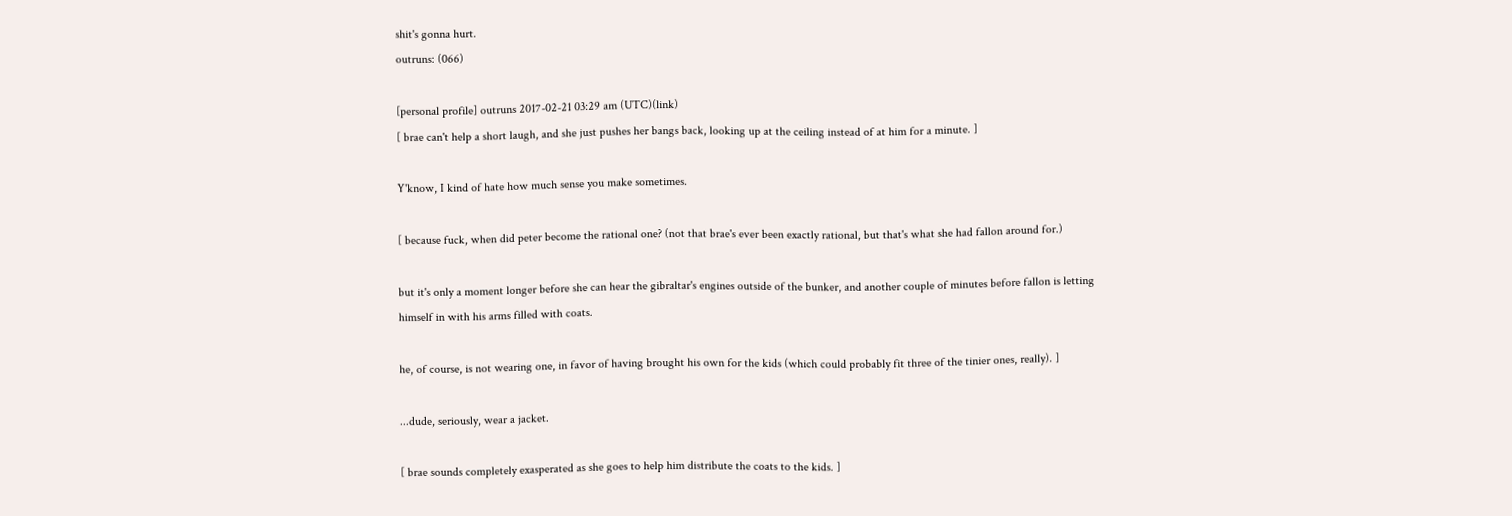shit's gonna hurt.
outruns: (066)

[personal profile] outruns 2017-02-21 03:29 am (UTC)(link)
[ brae can't help a short laugh, and she just pushes her bangs back, looking up at the ceiling instead of at him for a minute. ]

Y'know, I kind of hate how much sense you make sometimes.

[ because fuck, when did peter become the rational one? (not that brae's ever been exactly rational, but that's what she had fallon around for.)

but it's only a moment longer before she can hear the gibraltar's engines outside of the bunker, and another couple of minutes before fallon is letting himself in with his arms filled with coats.

he, of course, is not wearing one, in favor of having brought his own for the kids (which could probably fit three of the tinier ones, really). ]

...dude, seriously, wear a jacket.

[ brae sounds completely exasperated as she goes to help him distribute the coats to the kids. ]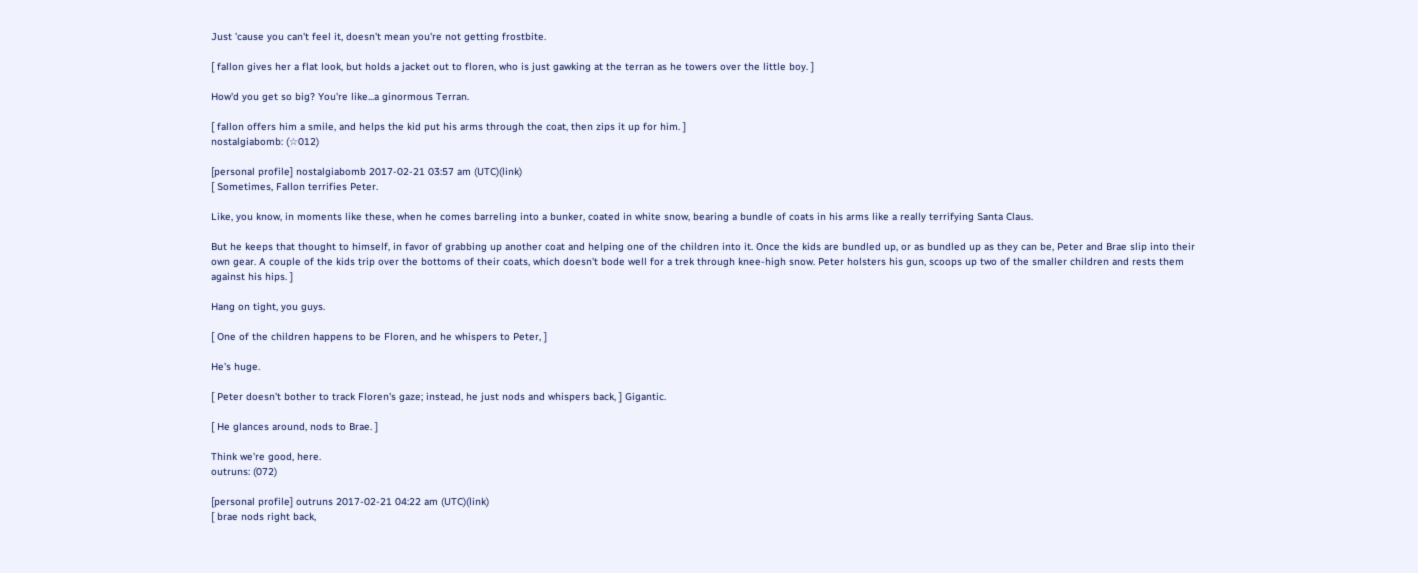Just 'cause you can't feel it, doesn't mean you're not getting frostbite.

[ fallon gives her a flat look, but holds a jacket out to floren, who is just gawking at the terran as he towers over the little boy. ]

How'd you get so big? You're like...a ginormous Terran.

[ fallon offers him a smile, and helps the kid put his arms through the coat, then zips it up for him. ]
nostalgiabomb: (☆012)

[personal profile] nostalgiabomb 2017-02-21 03:57 am (UTC)(link)
[ Sometimes, Fallon terrifies Peter.

Like, you know, in moments like these, when he comes barreling into a bunker, coated in white snow, bearing a bundle of coats in his arms like a really terrifying Santa Claus.

But he keeps that thought to himself, in favor of grabbing up another coat and helping one of the children into it. Once the kids are bundled up, or as bundled up as they can be, Peter and Brae slip into their own gear. A couple of the kids trip over the bottoms of their coats, which doesn't bode well for a trek through knee-high snow. Peter holsters his gun, scoops up two of the smaller children and rests them against his hips. ]

Hang on tight, you guys.

[ One of the children happens to be Floren, and he whispers to Peter, ]

He's huge.

[ Peter doesn't bother to track Floren's gaze; instead, he just nods and whispers back, ] Gigantic.

[ He glances around, nods to Brae. ]

Think we're good, here.
outruns: (072)

[personal profile] outruns 2017-02-21 04:22 am (UTC)(link)
[ brae nods right back,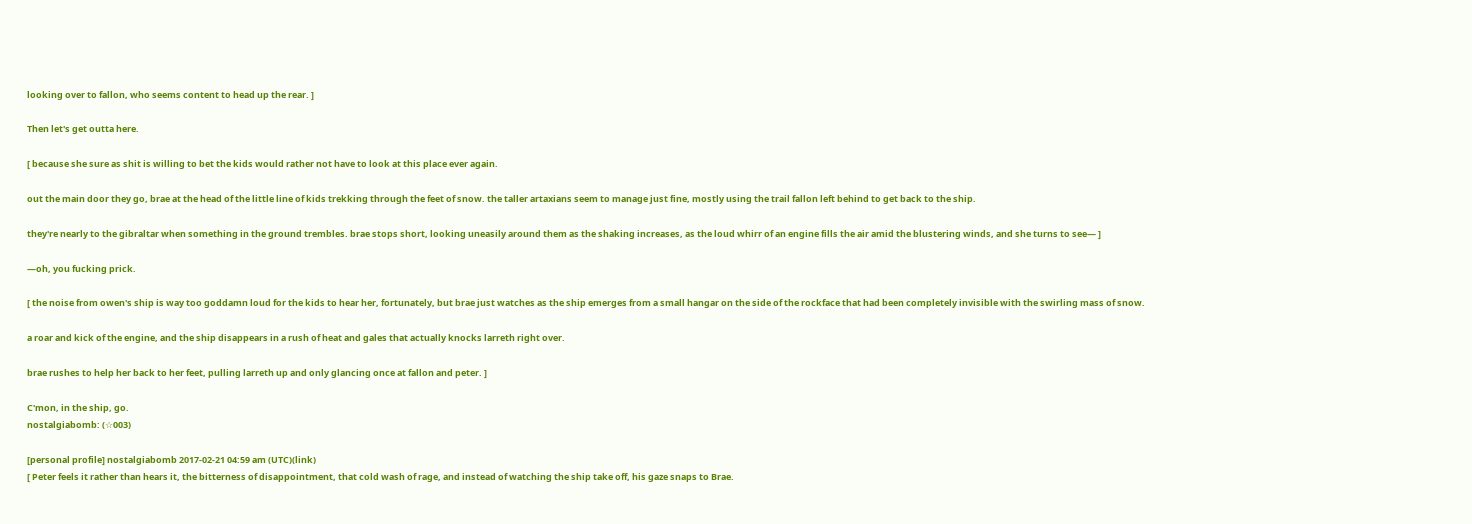looking over to fallon, who seems content to head up the rear. ]

Then let's get outta here.

[ because she sure as shit is willing to bet the kids would rather not have to look at this place ever again.

out the main door they go, brae at the head of the little line of kids trekking through the feet of snow. the taller artaxians seem to manage just fine, mostly using the trail fallon left behind to get back to the ship.

they're nearly to the gibraltar when something in the ground trembles. brae stops short, looking uneasily around them as the shaking increases, as the loud whirr of an engine fills the air amid the blustering winds, and she turns to see— ]

—oh, you fucking prick.

[ the noise from owen's ship is way too goddamn loud for the kids to hear her, fortunately, but brae just watches as the ship emerges from a small hangar on the side of the rockface that had been completely invisible with the swirling mass of snow.

a roar and kick of the engine, and the ship disappears in a rush of heat and gales that actually knocks larreth right over.

brae rushes to help her back to her feet, pulling larreth up and only glancing once at fallon and peter. ]

C'mon, in the ship, go.
nostalgiabomb: (☆003)

[personal profile] nostalgiabomb 2017-02-21 04:59 am (UTC)(link)
[ Peter feels it rather than hears it, the bitterness of disappointment, that cold wash of rage, and instead of watching the ship take off, his gaze snaps to Brae.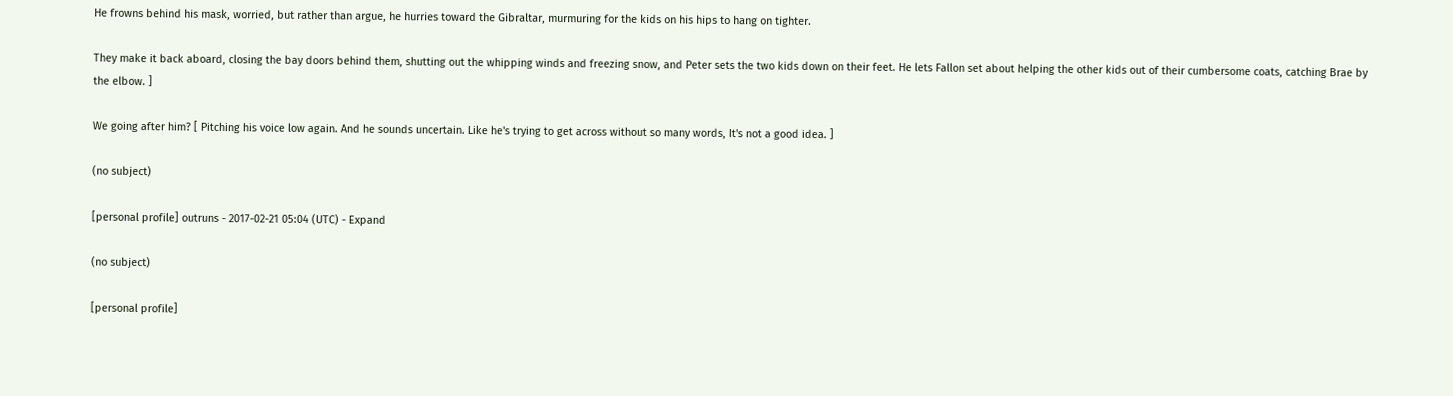He frowns behind his mask, worried, but rather than argue, he hurries toward the Gibraltar, murmuring for the kids on his hips to hang on tighter.

They make it back aboard, closing the bay doors behind them, shutting out the whipping winds and freezing snow, and Peter sets the two kids down on their feet. He lets Fallon set about helping the other kids out of their cumbersome coats, catching Brae by the elbow. ]

We going after him? [ Pitching his voice low again. And he sounds uncertain. Like he's trying to get across without so many words, It's not a good idea. ]

(no subject)

[personal profile] outruns - 2017-02-21 05:04 (UTC) - Expand

(no subject)

[personal profile]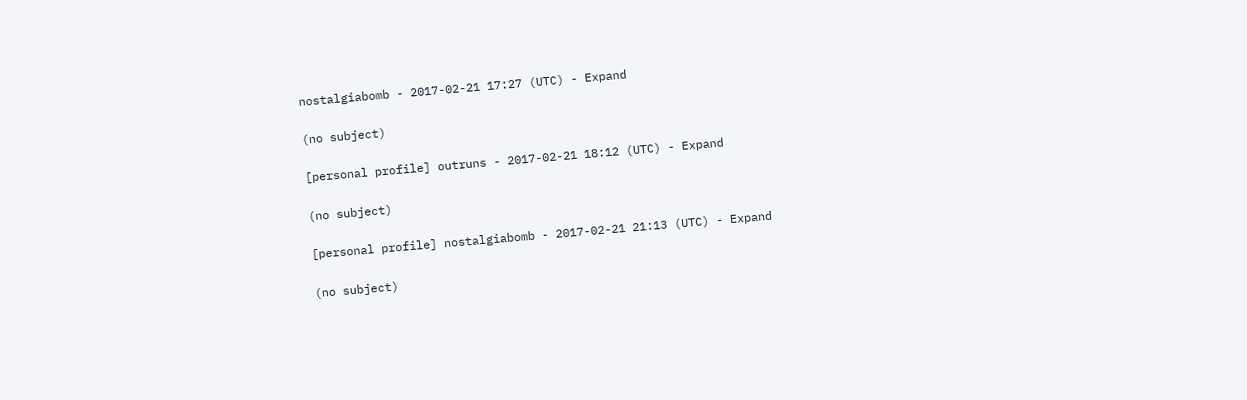nostalgiabomb - 2017-02-21 17:27 (UTC) - Expand

(no subject)

[personal profile] outruns - 2017-02-21 18:12 (UTC) - Expand

(no subject)

[personal profile] nostalgiabomb - 2017-02-21 21:13 (UTC) - Expand

(no subject)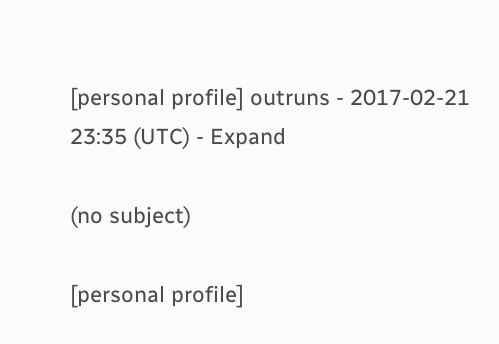[personal profile] outruns - 2017-02-21 23:35 (UTC) - Expand

(no subject)

[personal profile]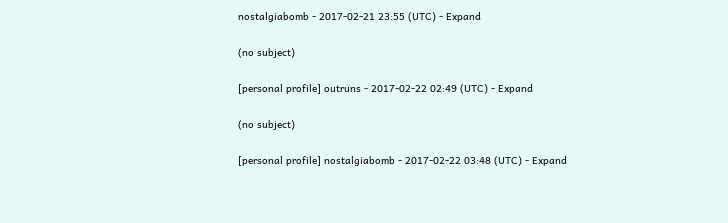nostalgiabomb - 2017-02-21 23:55 (UTC) - Expand

(no subject)

[personal profile] outruns - 2017-02-22 02:49 (UTC) - Expand

(no subject)

[personal profile] nostalgiabomb - 2017-02-22 03:48 (UTC) - Expand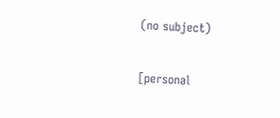(no subject)

[personal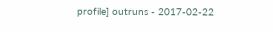profile] outruns - 2017-02-22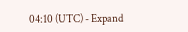04:10 (UTC) - Expand